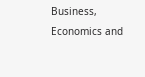Business, Economics and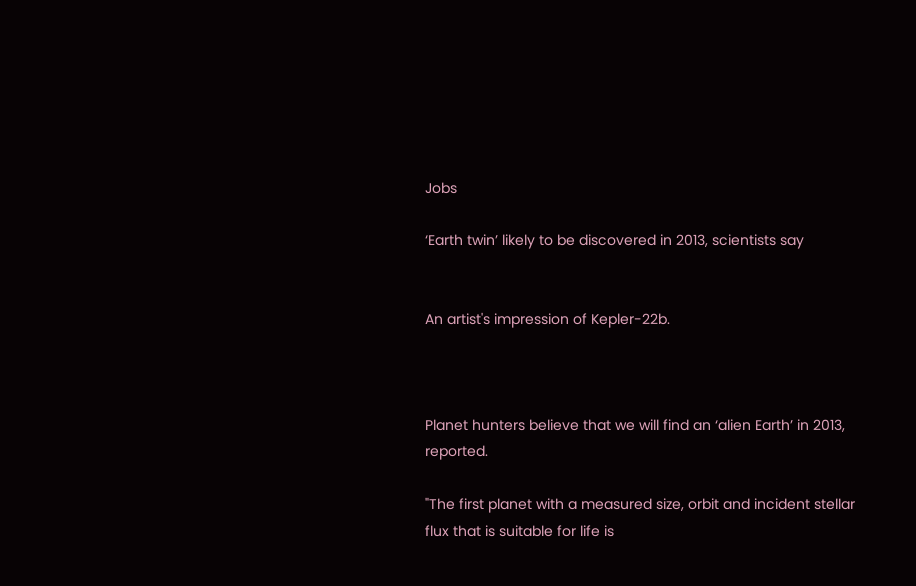Jobs

‘Earth twin’ likely to be discovered in 2013, scientists say


An artist's impression of Kepler-22b.



Planet hunters believe that we will find an ‘alien Earth’ in 2013, reported.

"The first planet with a measured size, orbit and incident stellar flux that is suitable for life is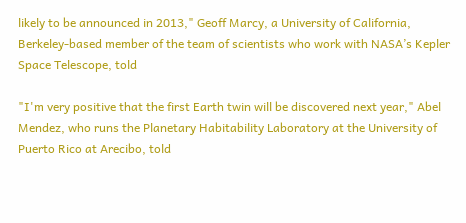likely to be announced in 2013," Geoff Marcy, a University of California, Berkeley-based member of the team of scientists who work with NASA’s Kepler Space Telescope, told

"I'm very positive that the first Earth twin will be discovered next year," Abel Mendez, who runs the Planetary Habitability Laboratory at the University of Puerto Rico at Arecibo, told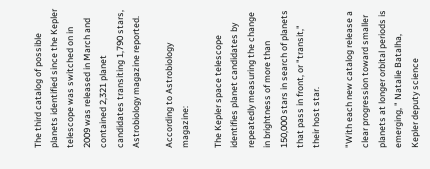The third catalog of possible planets identified since the Kepler telescope was switched on in 2009 was released in March and contained 2,321 planet candidates transiting 1,790 stars, Astrobiology magazine reported.

According to Astrobiology magazine:

The Kepler space telescope identifies planet candidates by repeatedly measuring the change in brightness of more than 150,000 stars in search of planets that pass in front, or "transit," their host star.

"With each new catalog release a clear progression toward smaller planets at longer orbital periods is emerging, " Natalie Batalha, Kepler deputy science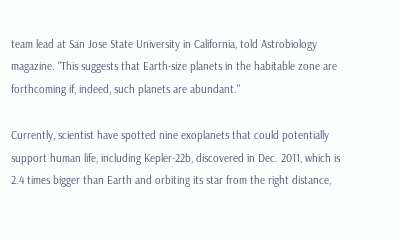team lead at San Jose State University in California, told Astrobiology magazine. "This suggests that Earth-size planets in the habitable zone are forthcoming if, indeed, such planets are abundant."

Currently, scientist have spotted nine exoplanets that could potentially support human life, including Kepler-22b, discovered in Dec. 2011, which is 2.4 times bigger than Earth and orbiting its star from the right distance,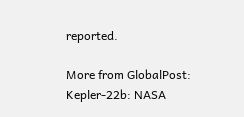reported.

More from GlobalPost: Kepler-22b: NASA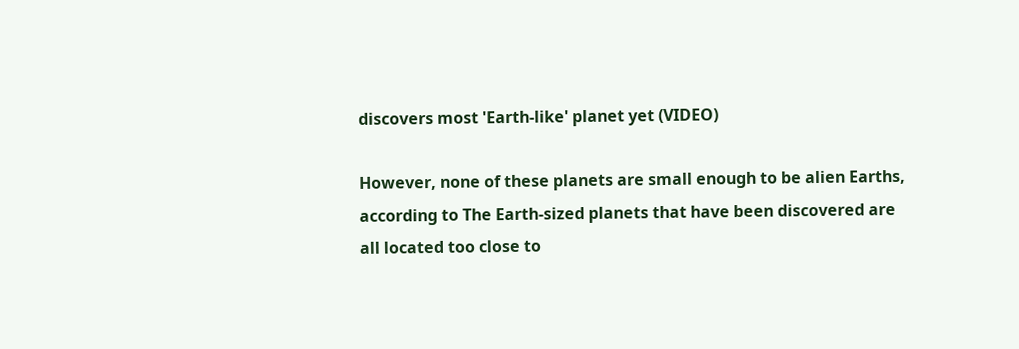discovers most 'Earth-like' planet yet (VIDEO)

However, none of these planets are small enough to be alien Earths, according to The Earth-sized planets that have been discovered are all located too close to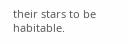their stars to be habitable.